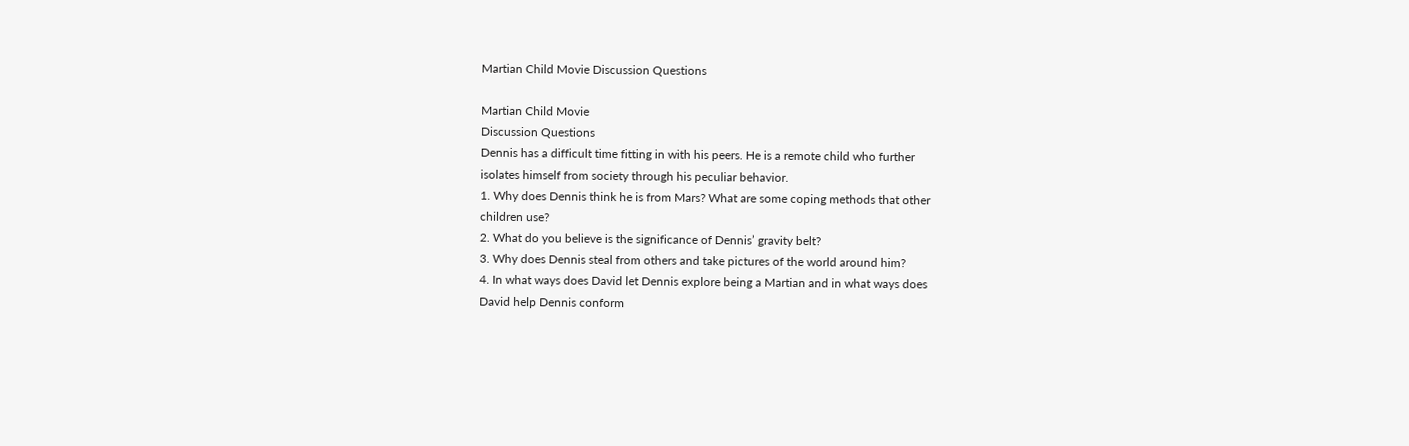Martian Child Movie Discussion Questions

Martian Child Movie
Discussion Questions
Dennis has a difficult time fitting in with his peers. He is a remote child who further
isolates himself from society through his peculiar behavior.
1. Why does Dennis think he is from Mars? What are some coping methods that other
children use?
2. What do you believe is the significance of Dennis’ gravity belt?
3. Why does Dennis steal from others and take pictures of the world around him?
4. In what ways does David let Dennis explore being a Martian and in what ways does
David help Dennis conform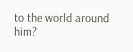to the world around him?